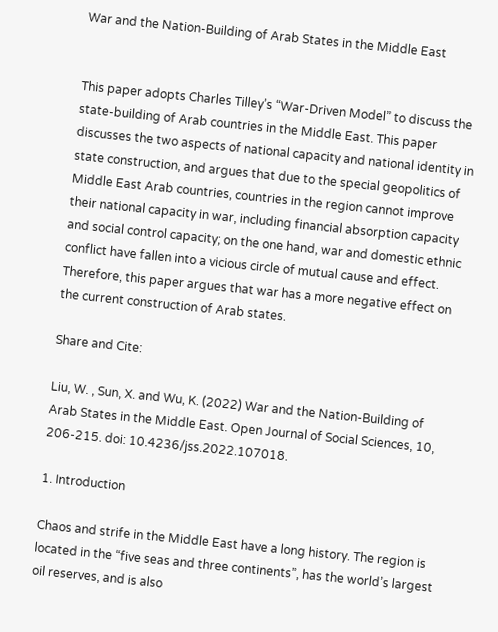War and the Nation-Building of Arab States in the Middle East


This paper adopts Charles Tilley’s “War-Driven Model” to discuss the state-building of Arab countries in the Middle East. This paper discusses the two aspects of national capacity and national identity in state construction, and argues that due to the special geopolitics of Middle East Arab countries, countries in the region cannot improve their national capacity in war, including financial absorption capacity and social control capacity; on the one hand, war and domestic ethnic conflict have fallen into a vicious circle of mutual cause and effect. Therefore, this paper argues that war has a more negative effect on the current construction of Arab states.

Share and Cite:

Liu, W. , Sun, X. and Wu, K. (2022) War and the Nation-Building of Arab States in the Middle East. Open Journal of Social Sciences, 10, 206-215. doi: 10.4236/jss.2022.107018.

1. Introduction

Chaos and strife in the Middle East have a long history. The region is located in the “five seas and three continents”, has the world’s largest oil reserves, and is also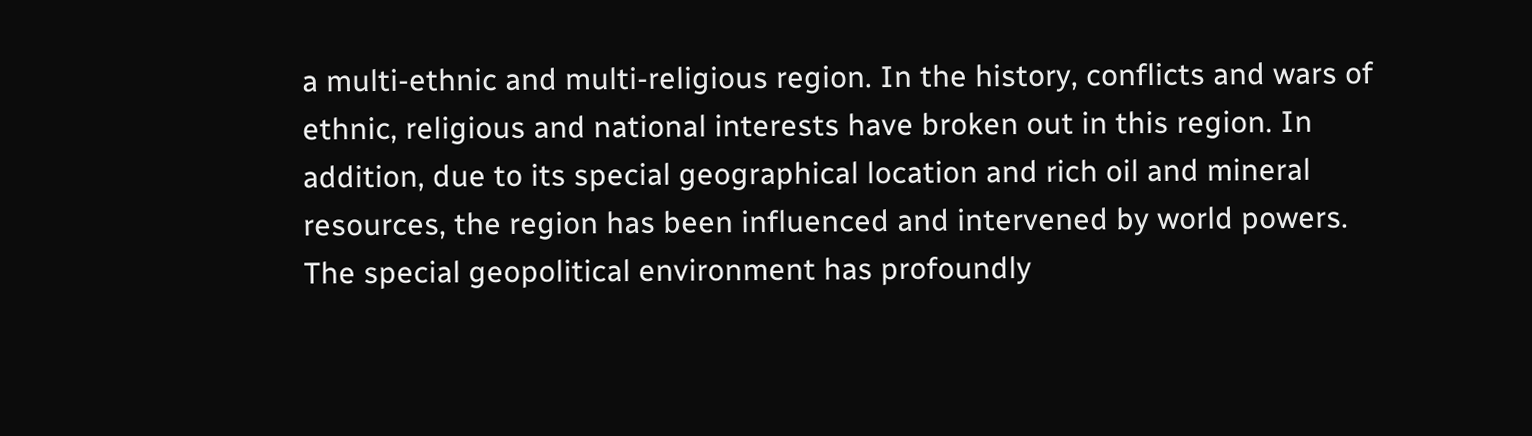a multi-ethnic and multi-religious region. In the history, conflicts and wars of ethnic, religious and national interests have broken out in this region. In addition, due to its special geographical location and rich oil and mineral resources, the region has been influenced and intervened by world powers. The special geopolitical environment has profoundly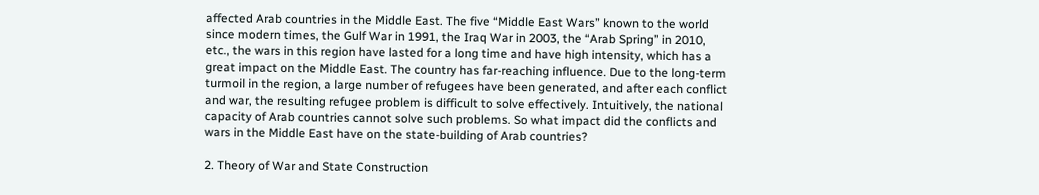affected Arab countries in the Middle East. The five “Middle East Wars” known to the world since modern times, the Gulf War in 1991, the Iraq War in 2003, the “Arab Spring” in 2010, etc., the wars in this region have lasted for a long time and have high intensity, which has a great impact on the Middle East. The country has far-reaching influence. Due to the long-term turmoil in the region, a large number of refugees have been generated, and after each conflict and war, the resulting refugee problem is difficult to solve effectively. Intuitively, the national capacity of Arab countries cannot solve such problems. So what impact did the conflicts and wars in the Middle East have on the state-building of Arab countries?

2. Theory of War and State Construction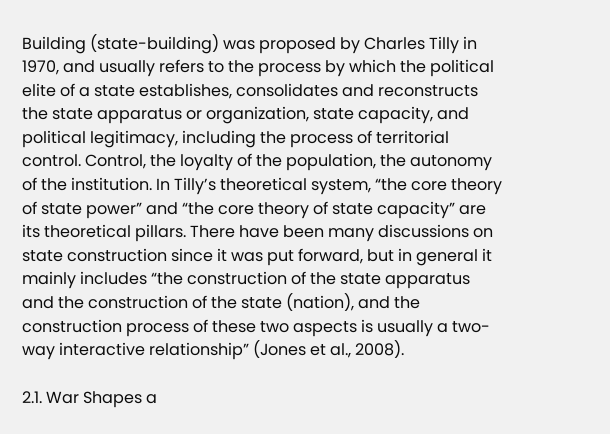Building (state-building) was proposed by Charles Tilly in 1970, and usually refers to the process by which the political elite of a state establishes, consolidates and reconstructs the state apparatus or organization, state capacity, and political legitimacy, including the process of territorial control. Control, the loyalty of the population, the autonomy of the institution. In Tilly’s theoretical system, “the core theory of state power” and “the core theory of state capacity” are its theoretical pillars. There have been many discussions on state construction since it was put forward, but in general it mainly includes “the construction of the state apparatus and the construction of the state (nation), and the construction process of these two aspects is usually a two-way interactive relationship” (Jones et al., 2008).

2.1. War Shapes a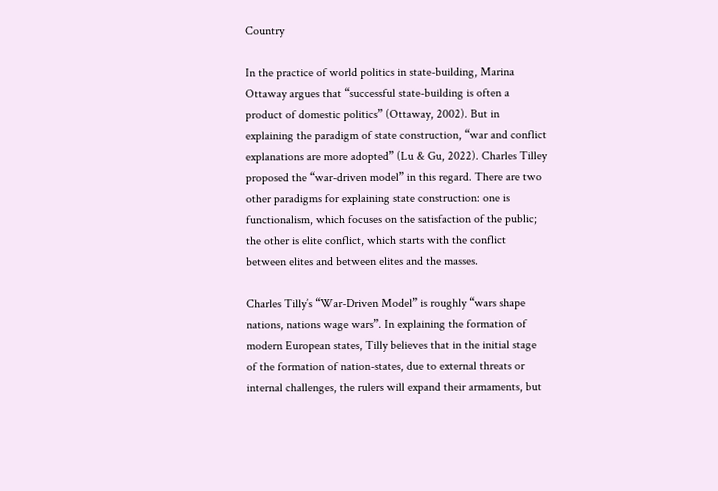Country

In the practice of world politics in state-building, Marina Ottaway argues that “successful state-building is often a product of domestic politics” (Ottaway, 2002). But in explaining the paradigm of state construction, “war and conflict explanations are more adopted” (Lu & Gu, 2022). Charles Tilley proposed the “war-driven model” in this regard. There are two other paradigms for explaining state construction: one is functionalism, which focuses on the satisfaction of the public; the other is elite conflict, which starts with the conflict between elites and between elites and the masses.

Charles Tilly’s “War-Driven Model” is roughly “wars shape nations, nations wage wars”. In explaining the formation of modern European states, Tilly believes that in the initial stage of the formation of nation-states, due to external threats or internal challenges, the rulers will expand their armaments, but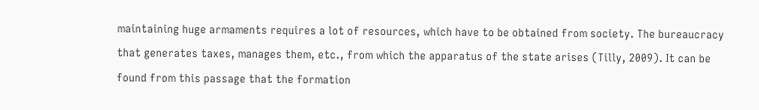maintaining huge armaments requires a lot of resources, which have to be obtained from society. The bureaucracy that generates taxes, manages them, etc., from which the apparatus of the state arises (Tilly, 2009). It can be found from this passage that the formation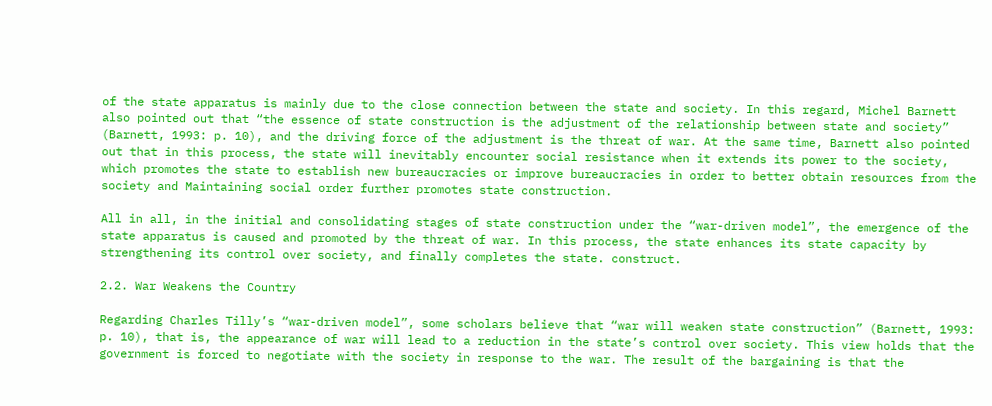of the state apparatus is mainly due to the close connection between the state and society. In this regard, Michel Barnett also pointed out that “the essence of state construction is the adjustment of the relationship between state and society” (Barnett, 1993: p. 10), and the driving force of the adjustment is the threat of war. At the same time, Barnett also pointed out that in this process, the state will inevitably encounter social resistance when it extends its power to the society, which promotes the state to establish new bureaucracies or improve bureaucracies in order to better obtain resources from the society and Maintaining social order further promotes state construction.

All in all, in the initial and consolidating stages of state construction under the “war-driven model”, the emergence of the state apparatus is caused and promoted by the threat of war. In this process, the state enhances its state capacity by strengthening its control over society, and finally completes the state. construct.

2.2. War Weakens the Country

Regarding Charles Tilly’s “war-driven model”, some scholars believe that “war will weaken state construction” (Barnett, 1993: p. 10), that is, the appearance of war will lead to a reduction in the state’s control over society. This view holds that the government is forced to negotiate with the society in response to the war. The result of the bargaining is that the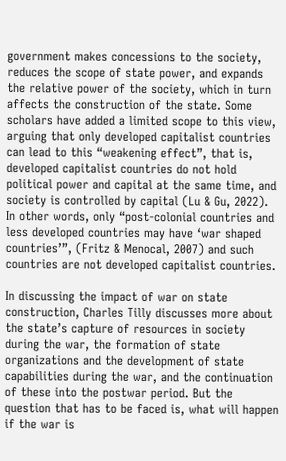government makes concessions to the society, reduces the scope of state power, and expands the relative power of the society, which in turn affects the construction of the state. Some scholars have added a limited scope to this view, arguing that only developed capitalist countries can lead to this “weakening effect”, that is, developed capitalist countries do not hold political power and capital at the same time, and society is controlled by capital (Lu & Gu, 2022). In other words, only “post-colonial countries and less developed countries may have ‘war shaped countries’”, (Fritz & Menocal, 2007) and such countries are not developed capitalist countries.

In discussing the impact of war on state construction, Charles Tilly discusses more about the state’s capture of resources in society during the war, the formation of state organizations and the development of state capabilities during the war, and the continuation of these into the postwar period. But the question that has to be faced is, what will happen if the war is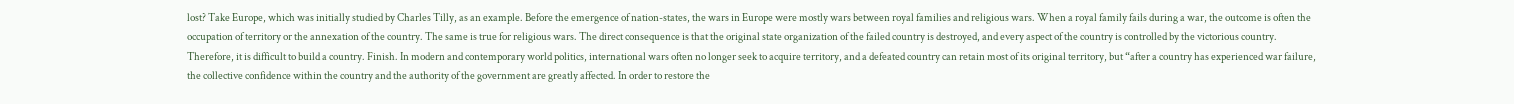lost? Take Europe, which was initially studied by Charles Tilly, as an example. Before the emergence of nation-states, the wars in Europe were mostly wars between royal families and religious wars. When a royal family fails during a war, the outcome is often the occupation of territory or the annexation of the country. The same is true for religious wars. The direct consequence is that the original state organization of the failed country is destroyed, and every aspect of the country is controlled by the victorious country. Therefore, it is difficult to build a country. Finish. In modern and contemporary world politics, international wars often no longer seek to acquire territory, and a defeated country can retain most of its original territory, but “after a country has experienced war failure, the collective confidence within the country and the authority of the government are greatly affected. In order to restore the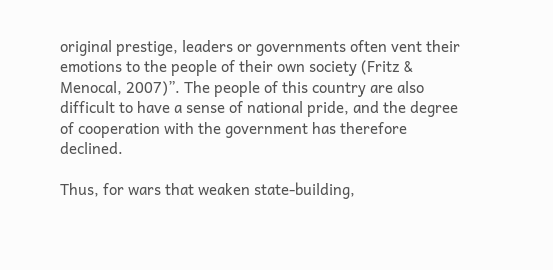original prestige, leaders or governments often vent their emotions to the people of their own society (Fritz & Menocal, 2007)”. The people of this country are also difficult to have a sense of national pride, and the degree of cooperation with the government has therefore declined.

Thus, for wars that weaken state-building,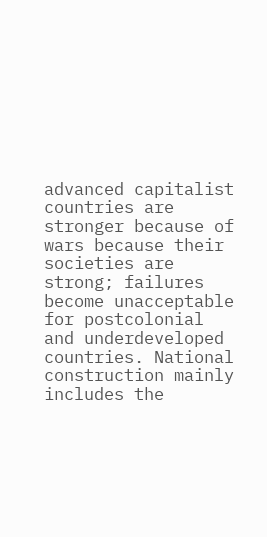advanced capitalist countries are stronger because of wars because their societies are strong; failures become unacceptable for postcolonial and underdeveloped countries. National construction mainly includes the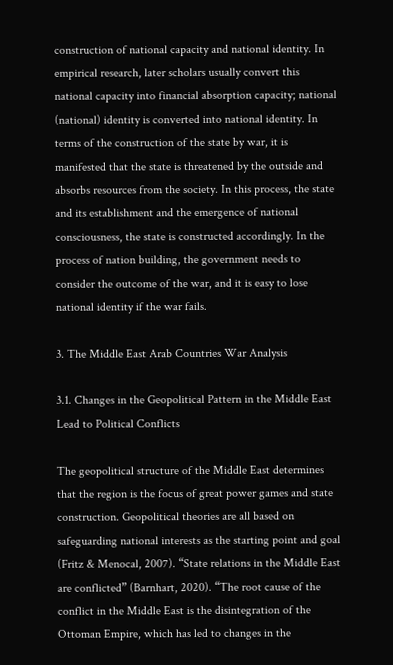construction of national capacity and national identity. In empirical research, later scholars usually convert this national capacity into financial absorption capacity; national (national) identity is converted into national identity. In terms of the construction of the state by war, it is manifested that the state is threatened by the outside and absorbs resources from the society. In this process, the state and its establishment and the emergence of national consciousness, the state is constructed accordingly. In the process of nation building, the government needs to consider the outcome of the war, and it is easy to lose national identity if the war fails.

3. The Middle East Arab Countries War Analysis

3.1. Changes in the Geopolitical Pattern in the Middle East Lead to Political Conflicts

The geopolitical structure of the Middle East determines that the region is the focus of great power games and state construction. Geopolitical theories are all based on safeguarding national interests as the starting point and goal (Fritz & Menocal, 2007). “State relations in the Middle East are conflicted” (Barnhart, 2020). “The root cause of the conflict in the Middle East is the disintegration of the Ottoman Empire, which has led to changes in the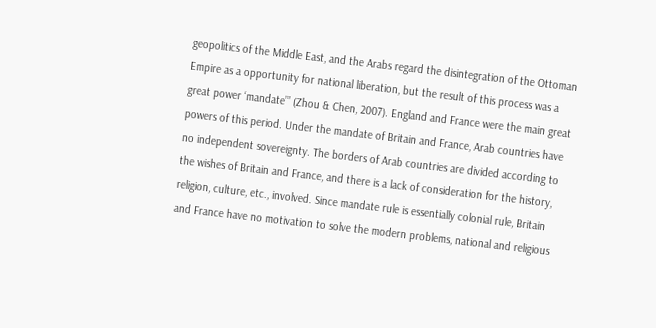geopolitics of the Middle East, and the Arabs regard the disintegration of the Ottoman Empire as a opportunity for national liberation, but the result of this process was a great power ‘mandate’” (Zhou & Chen, 2007). England and France were the main great powers of this period. Under the mandate of Britain and France, Arab countries have no independent sovereignty. The borders of Arab countries are divided according to the wishes of Britain and France, and there is a lack of consideration for the history, religion, culture, etc., involved. Since mandate rule is essentially colonial rule, Britain and France have no motivation to solve the modern problems, national and religious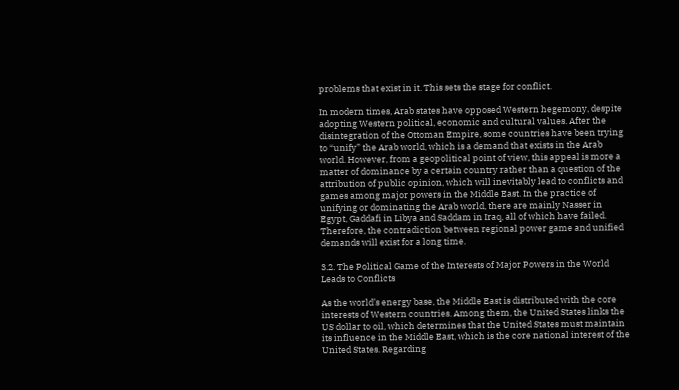problems that exist in it. This sets the stage for conflict.

In modern times, Arab states have opposed Western hegemony, despite adopting Western political, economic and cultural values. After the disintegration of the Ottoman Empire, some countries have been trying to “unify” the Arab world, which is a demand that exists in the Arab world. However, from a geopolitical point of view, this appeal is more a matter of dominance by a certain country rather than a question of the attribution of public opinion, which will inevitably lead to conflicts and games among major powers in the Middle East. In the practice of unifying or dominating the Arab world, there are mainly Nasser in Egypt, Gaddafi in Libya and Saddam in Iraq, all of which have failed. Therefore, the contradiction between regional power game and unified demands will exist for a long time.

3.2. The Political Game of the Interests of Major Powers in the World Leads to Conflicts

As the world’s energy base, the Middle East is distributed with the core interests of Western countries. Among them, the United States links the US dollar to oil, which determines that the United States must maintain its influence in the Middle East, which is the core national interest of the United States. Regarding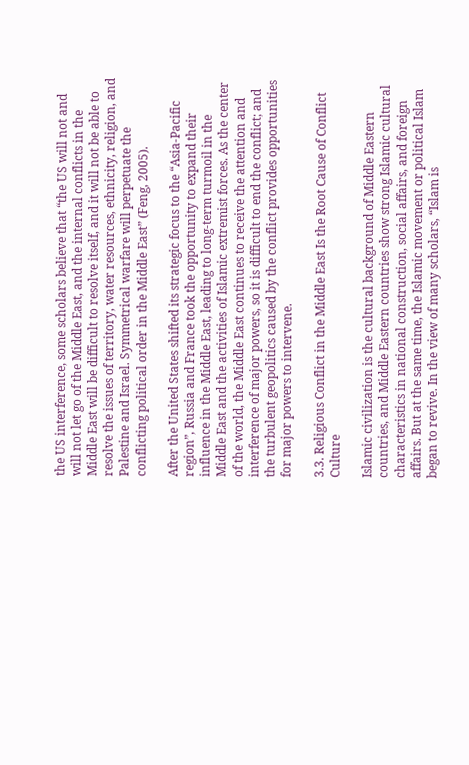the US interference, some scholars believe that “the US will not and will not let go of the Middle East, and the internal conflicts in the Middle East will be difficult to resolve itself, and it will not be able to resolve the issues of territory, water resources, ethnicity, religion, and Palestine and Israel. Symmetrical warfare will perpetuate the conflicting political order in the Middle East” (Feng, 2005).

After the United States shifted its strategic focus to the “Asia-Pacific region”, Russia and France took the opportunity to expand their influence in the Middle East, leading to long-term turmoil in the Middle East and the activities of Islamic extremist forces. As the center of the world, the Middle East continues to receive the attention and interference of major powers, so it is difficult to end the conflict; and the turbulent geopolitics caused by the conflict provides opportunities for major powers to intervene.

3.3. Religious Conflict in the Middle East Is the Root Cause of Conflict Culture

Islamic civilization is the cultural background of Middle Eastern countries, and Middle Eastern countries show strong Islamic cultural characteristics in national construction, social affairs, and foreign affairs. But at the same time, the Islamic movement or political Islam began to revive. In the view of many scholars, “Islam is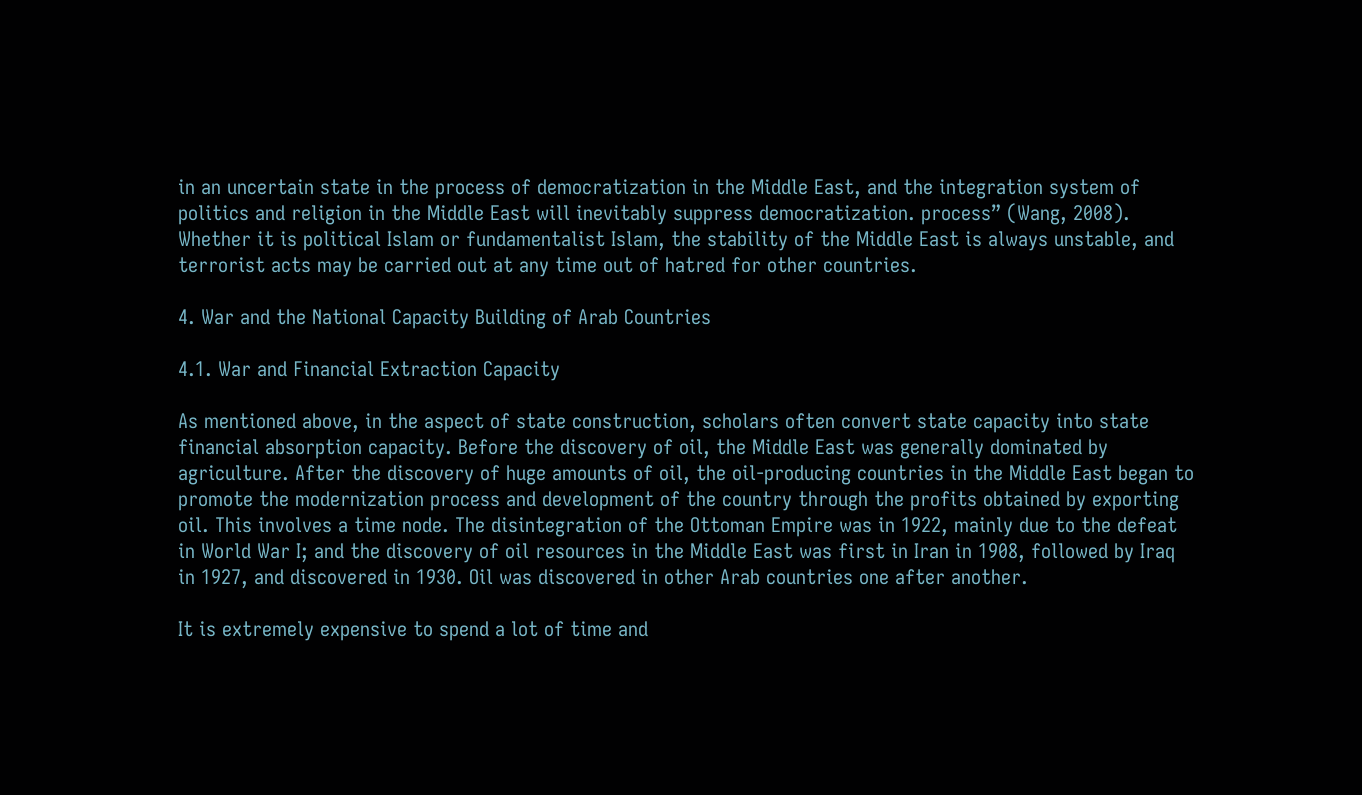in an uncertain state in the process of democratization in the Middle East, and the integration system of politics and religion in the Middle East will inevitably suppress democratization. process” (Wang, 2008). Whether it is political Islam or fundamentalist Islam, the stability of the Middle East is always unstable, and terrorist acts may be carried out at any time out of hatred for other countries.

4. War and the National Capacity Building of Arab Countries

4.1. War and Financial Extraction Capacity

As mentioned above, in the aspect of state construction, scholars often convert state capacity into state financial absorption capacity. Before the discovery of oil, the Middle East was generally dominated by agriculture. After the discovery of huge amounts of oil, the oil-producing countries in the Middle East began to promote the modernization process and development of the country through the profits obtained by exporting oil. This involves a time node. The disintegration of the Ottoman Empire was in 1922, mainly due to the defeat in World War I; and the discovery of oil resources in the Middle East was first in Iran in 1908, followed by Iraq in 1927, and discovered in 1930. Oil was discovered in other Arab countries one after another.

It is extremely expensive to spend a lot of time and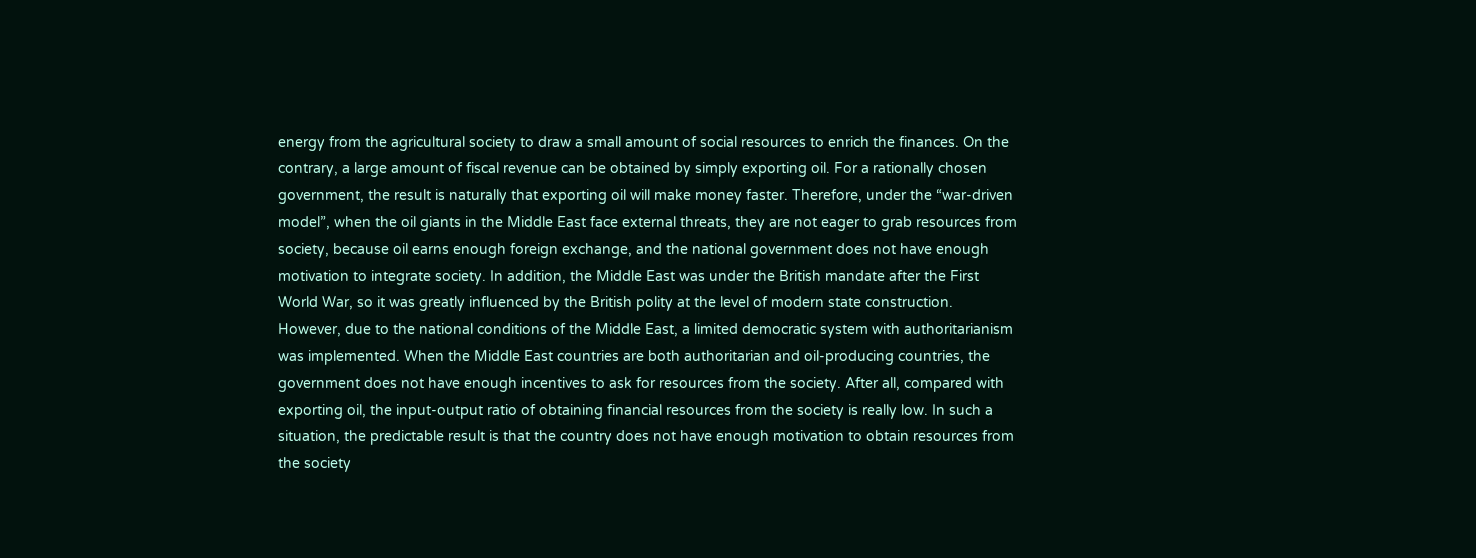energy from the agricultural society to draw a small amount of social resources to enrich the finances. On the contrary, a large amount of fiscal revenue can be obtained by simply exporting oil. For a rationally chosen government, the result is naturally that exporting oil will make money faster. Therefore, under the “war-driven model”, when the oil giants in the Middle East face external threats, they are not eager to grab resources from society, because oil earns enough foreign exchange, and the national government does not have enough motivation to integrate society. In addition, the Middle East was under the British mandate after the First World War, so it was greatly influenced by the British polity at the level of modern state construction. However, due to the national conditions of the Middle East, a limited democratic system with authoritarianism was implemented. When the Middle East countries are both authoritarian and oil-producing countries, the government does not have enough incentives to ask for resources from the society. After all, compared with exporting oil, the input-output ratio of obtaining financial resources from the society is really low. In such a situation, the predictable result is that the country does not have enough motivation to obtain resources from the society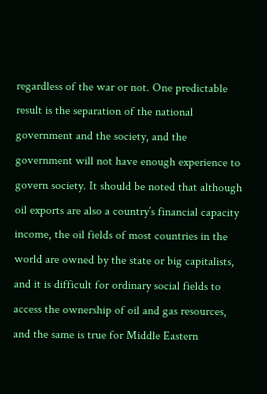regardless of the war or not. One predictable result is the separation of the national government and the society, and the government will not have enough experience to govern society. It should be noted that although oil exports are also a country’s financial capacity income, the oil fields of most countries in the world are owned by the state or big capitalists, and it is difficult for ordinary social fields to access the ownership of oil and gas resources, and the same is true for Middle Eastern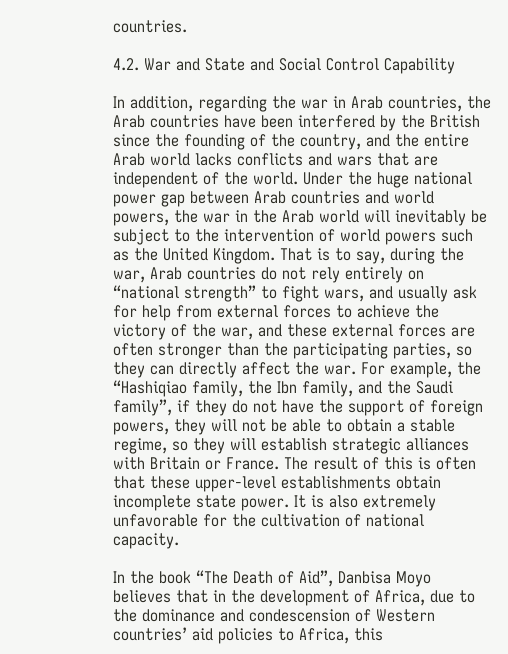countries.

4.2. War and State and Social Control Capability

In addition, regarding the war in Arab countries, the Arab countries have been interfered by the British since the founding of the country, and the entire Arab world lacks conflicts and wars that are independent of the world. Under the huge national power gap between Arab countries and world powers, the war in the Arab world will inevitably be subject to the intervention of world powers such as the United Kingdom. That is to say, during the war, Arab countries do not rely entirely on “national strength” to fight wars, and usually ask for help from external forces to achieve the victory of the war, and these external forces are often stronger than the participating parties, so they can directly affect the war. For example, the “Hashiqiao family, the Ibn family, and the Saudi family”, if they do not have the support of foreign powers, they will not be able to obtain a stable regime, so they will establish strategic alliances with Britain or France. The result of this is often that these upper-level establishments obtain incomplete state power. It is also extremely unfavorable for the cultivation of national capacity.

In the book “The Death of Aid”, Danbisa Moyo believes that in the development of Africa, due to the dominance and condescension of Western countries’ aid policies to Africa, this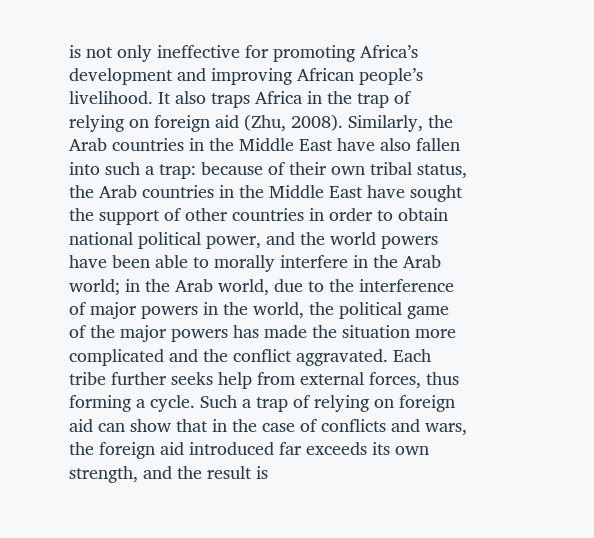is not only ineffective for promoting Africa’s development and improving African people’s livelihood. It also traps Africa in the trap of relying on foreign aid (Zhu, 2008). Similarly, the Arab countries in the Middle East have also fallen into such a trap: because of their own tribal status, the Arab countries in the Middle East have sought the support of other countries in order to obtain national political power, and the world powers have been able to morally interfere in the Arab world; in the Arab world, due to the interference of major powers in the world, the political game of the major powers has made the situation more complicated and the conflict aggravated. Each tribe further seeks help from external forces, thus forming a cycle. Such a trap of relying on foreign aid can show that in the case of conflicts and wars, the foreign aid introduced far exceeds its own strength, and the result is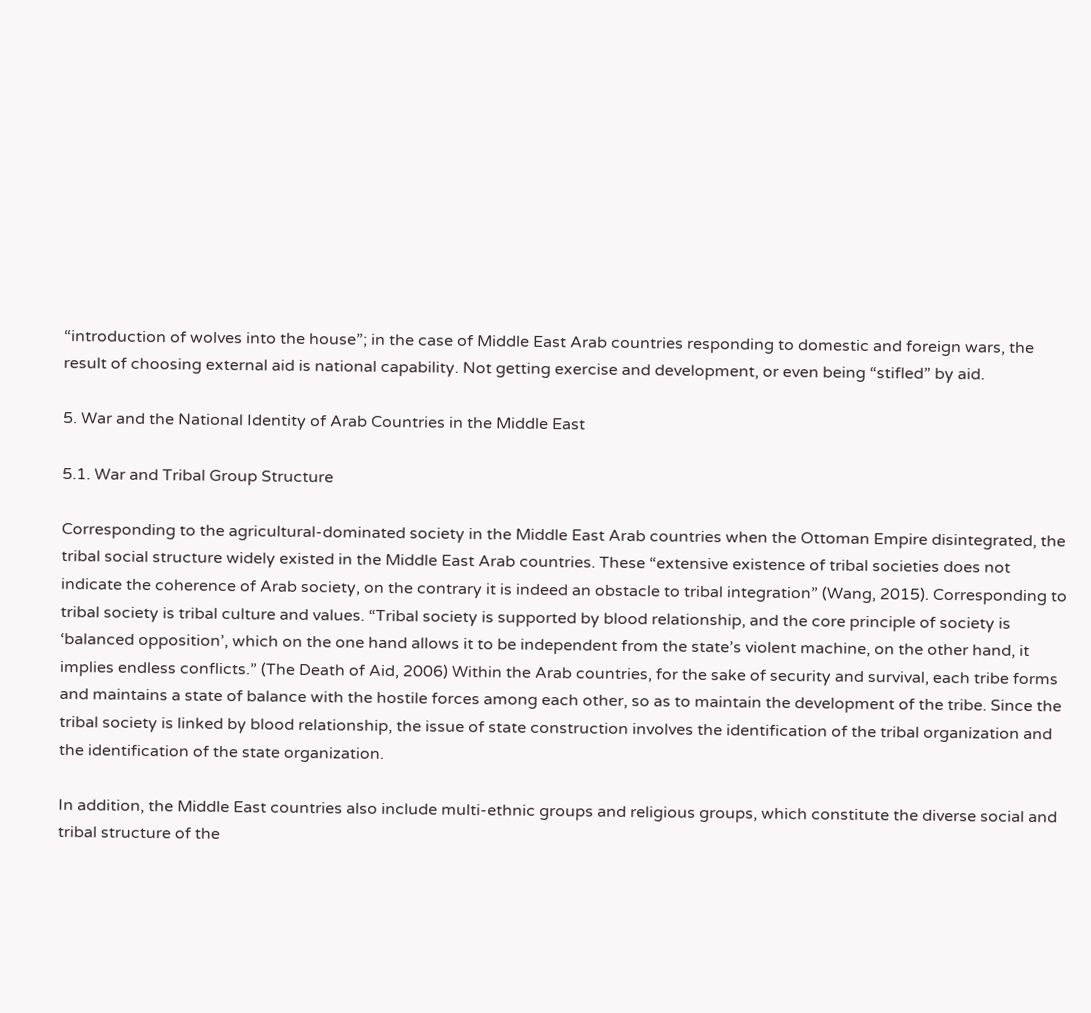“introduction of wolves into the house”; in the case of Middle East Arab countries responding to domestic and foreign wars, the result of choosing external aid is national capability. Not getting exercise and development, or even being “stifled” by aid.

5. War and the National Identity of Arab Countries in the Middle East

5.1. War and Tribal Group Structure

Corresponding to the agricultural-dominated society in the Middle East Arab countries when the Ottoman Empire disintegrated, the tribal social structure widely existed in the Middle East Arab countries. These “extensive existence of tribal societies does not indicate the coherence of Arab society, on the contrary it is indeed an obstacle to tribal integration” (Wang, 2015). Corresponding to tribal society is tribal culture and values. “Tribal society is supported by blood relationship, and the core principle of society is ‘balanced opposition’, which on the one hand allows it to be independent from the state’s violent machine, on the other hand, it implies endless conflicts.” (The Death of Aid, 2006) Within the Arab countries, for the sake of security and survival, each tribe forms and maintains a state of balance with the hostile forces among each other, so as to maintain the development of the tribe. Since the tribal society is linked by blood relationship, the issue of state construction involves the identification of the tribal organization and the identification of the state organization.

In addition, the Middle East countries also include multi-ethnic groups and religious groups, which constitute the diverse social and tribal structure of the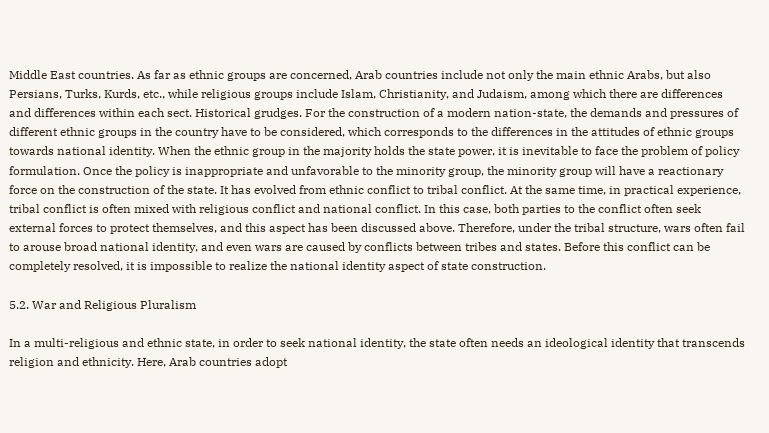Middle East countries. As far as ethnic groups are concerned, Arab countries include not only the main ethnic Arabs, but also Persians, Turks, Kurds, etc., while religious groups include Islam, Christianity, and Judaism, among which there are differences and differences within each sect. Historical grudges. For the construction of a modern nation-state, the demands and pressures of different ethnic groups in the country have to be considered, which corresponds to the differences in the attitudes of ethnic groups towards national identity. When the ethnic group in the majority holds the state power, it is inevitable to face the problem of policy formulation. Once the policy is inappropriate and unfavorable to the minority group, the minority group will have a reactionary force on the construction of the state. It has evolved from ethnic conflict to tribal conflict. At the same time, in practical experience, tribal conflict is often mixed with religious conflict and national conflict. In this case, both parties to the conflict often seek external forces to protect themselves, and this aspect has been discussed above. Therefore, under the tribal structure, wars often fail to arouse broad national identity, and even wars are caused by conflicts between tribes and states. Before this conflict can be completely resolved, it is impossible to realize the national identity aspect of state construction.

5.2. War and Religious Pluralism

In a multi-religious and ethnic state, in order to seek national identity, the state often needs an ideological identity that transcends religion and ethnicity. Here, Arab countries adopt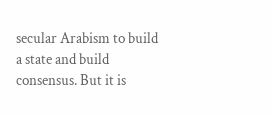secular Arabism to build a state and build consensus. But it is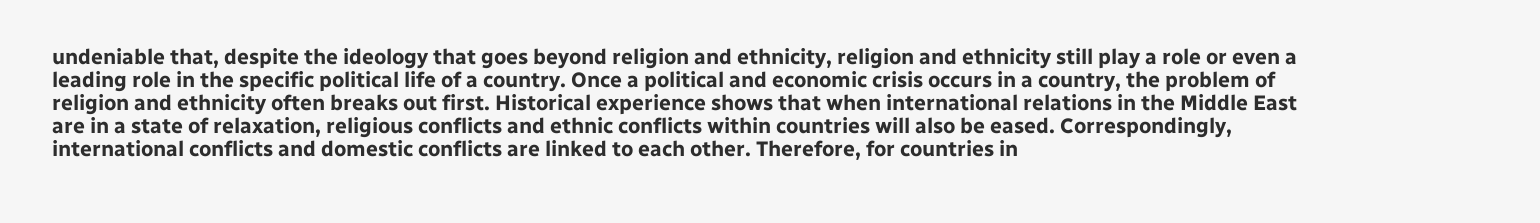undeniable that, despite the ideology that goes beyond religion and ethnicity, religion and ethnicity still play a role or even a leading role in the specific political life of a country. Once a political and economic crisis occurs in a country, the problem of religion and ethnicity often breaks out first. Historical experience shows that when international relations in the Middle East are in a state of relaxation, religious conflicts and ethnic conflicts within countries will also be eased. Correspondingly, international conflicts and domestic conflicts are linked to each other. Therefore, for countries in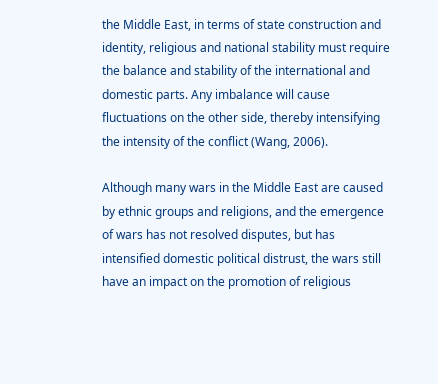the Middle East, in terms of state construction and identity, religious and national stability must require the balance and stability of the international and domestic parts. Any imbalance will cause fluctuations on the other side, thereby intensifying the intensity of the conflict (Wang, 2006).

Although many wars in the Middle East are caused by ethnic groups and religions, and the emergence of wars has not resolved disputes, but has intensified domestic political distrust, the wars still have an impact on the promotion of religious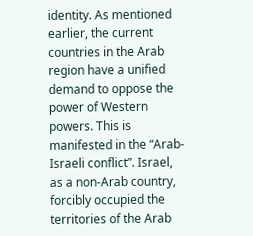identity. As mentioned earlier, the current countries in the Arab region have a unified demand to oppose the power of Western powers. This is manifested in the “Arab-Israeli conflict”. Israel, as a non-Arab country, forcibly occupied the territories of the Arab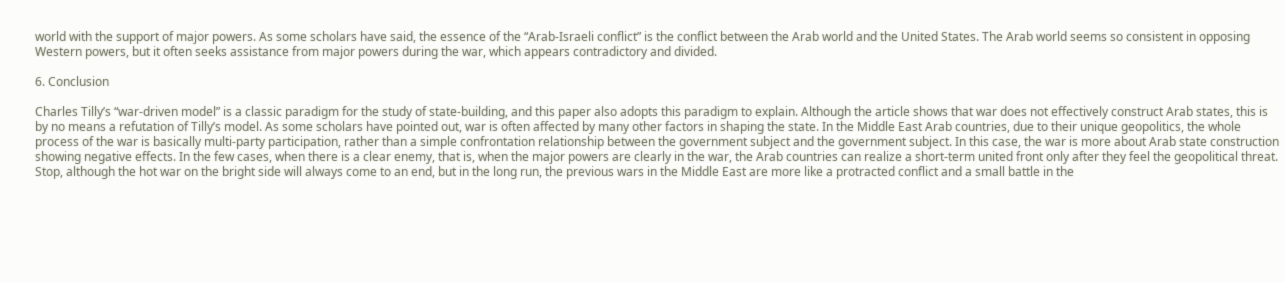world with the support of major powers. As some scholars have said, the essence of the “Arab-Israeli conflict” is the conflict between the Arab world and the United States. The Arab world seems so consistent in opposing Western powers, but it often seeks assistance from major powers during the war, which appears contradictory and divided.

6. Conclusion

Charles Tilly’s “war-driven model” is a classic paradigm for the study of state-building, and this paper also adopts this paradigm to explain. Although the article shows that war does not effectively construct Arab states, this is by no means a refutation of Tilly’s model. As some scholars have pointed out, war is often affected by many other factors in shaping the state. In the Middle East Arab countries, due to their unique geopolitics, the whole process of the war is basically multi-party participation, rather than a simple confrontation relationship between the government subject and the government subject. In this case, the war is more about Arab state construction showing negative effects. In the few cases, when there is a clear enemy, that is, when the major powers are clearly in the war, the Arab countries can realize a short-term united front only after they feel the geopolitical threat. Stop, although the hot war on the bright side will always come to an end, but in the long run, the previous wars in the Middle East are more like a protracted conflict and a small battle in the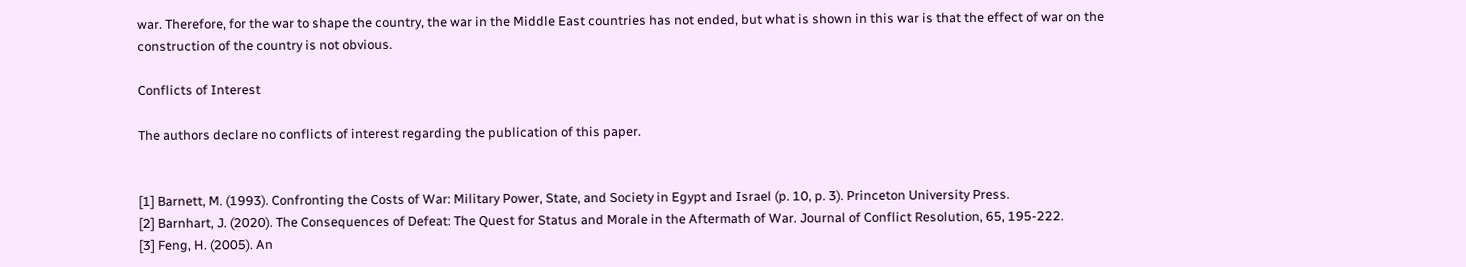war. Therefore, for the war to shape the country, the war in the Middle East countries has not ended, but what is shown in this war is that the effect of war on the construction of the country is not obvious.

Conflicts of Interest

The authors declare no conflicts of interest regarding the publication of this paper.


[1] Barnett, M. (1993). Confronting the Costs of War: Military Power, State, and Society in Egypt and Israel (p. 10, p. 3). Princeton University Press.
[2] Barnhart, J. (2020). The Consequences of Defeat: The Quest for Status and Morale in the Aftermath of War. Journal of Conflict Resolution, 65, 195-222.
[3] Feng, H. (2005). An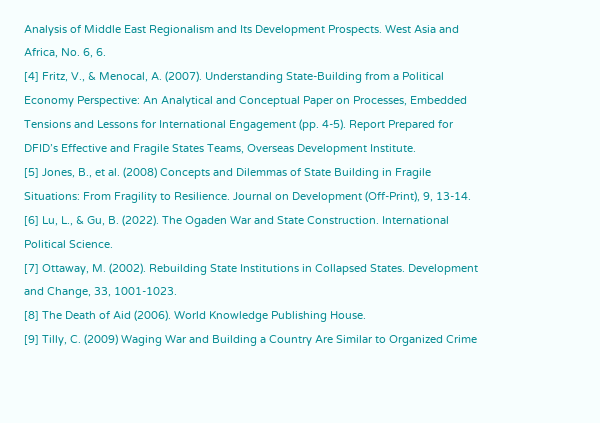Analysis of Middle East Regionalism and Its Development Prospects. West Asia and Africa, No. 6, 6.
[4] Fritz, V., & Menocal, A. (2007). Understanding State-Building from a Political Economy Perspective: An Analytical and Conceptual Paper on Processes, Embedded Tensions and Lessons for International Engagement (pp. 4-5). Report Prepared for DFID’s Effective and Fragile States Teams, Overseas Development Institute.
[5] Jones, B., et al. (2008) Concepts and Dilemmas of State Building in Fragile Situations: From Fragility to Resilience. Journal on Development (Off-Print), 9, 13-14.
[6] Lu, L., & Gu, B. (2022). The Ogaden War and State Construction. International Political Science.
[7] Ottaway, M. (2002). Rebuilding State Institutions in Collapsed States. Development and Change, 33, 1001-1023.
[8] The Death of Aid (2006). World Knowledge Publishing House.
[9] Tilly, C. (2009) Waging War and Building a Country Are Similar to Organized Crime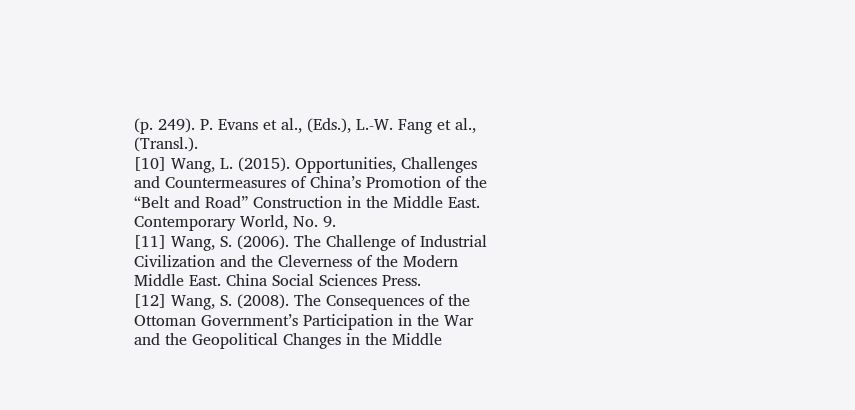(p. 249). P. Evans et al., (Eds.), L.-W. Fang et al., (Transl.).
[10] Wang, L. (2015). Opportunities, Challenges and Countermeasures of China’s Promotion of the “Belt and Road” Construction in the Middle East. Contemporary World, No. 9.
[11] Wang, S. (2006). The Challenge of Industrial Civilization and the Cleverness of the Modern Middle East. China Social Sciences Press.
[12] Wang, S. (2008). The Consequences of the Ottoman Government’s Participation in the War and the Geopolitical Changes in the Middle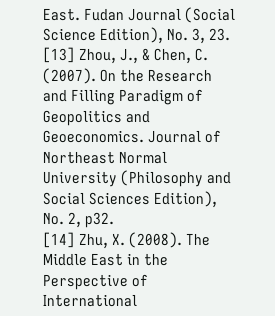East. Fudan Journal (Social Science Edition), No. 3, 23.
[13] Zhou, J., & Chen, C. (2007). On the Research and Filling Paradigm of Geopolitics and Geoeconomics. Journal of Northeast Normal University (Philosophy and Social Sciences Edition), No. 2, p32.
[14] Zhu, X. (2008). The Middle East in the Perspective of International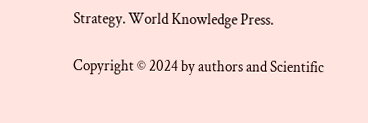Strategy. World Knowledge Press.

Copyright © 2024 by authors and Scientific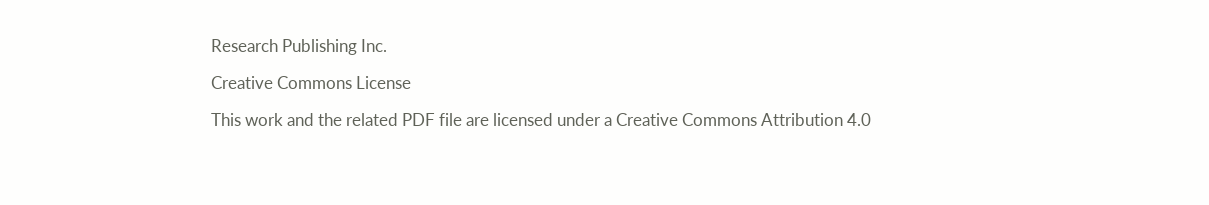Research Publishing Inc.

Creative Commons License

This work and the related PDF file are licensed under a Creative Commons Attribution 4.0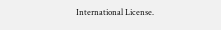International License.